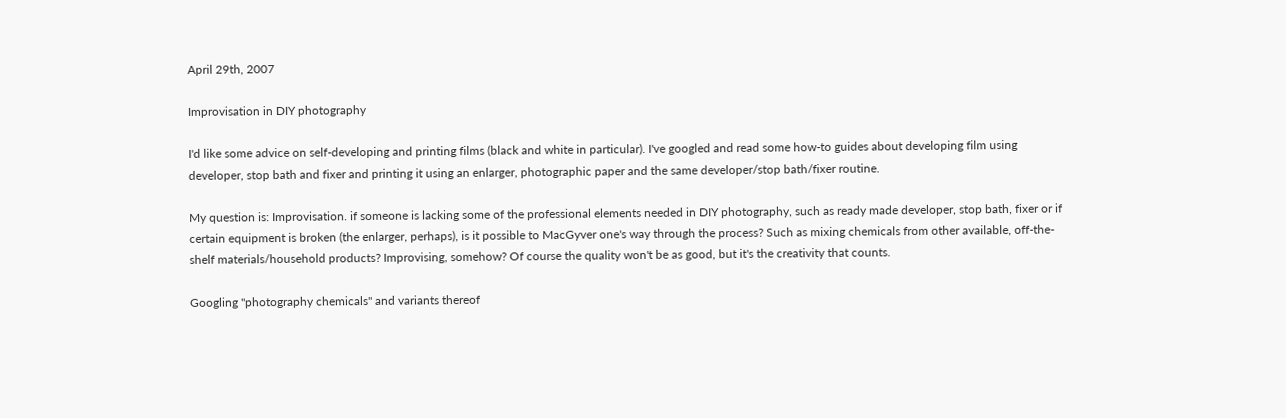April 29th, 2007

Improvisation in DIY photography

I'd like some advice on self-developing and printing films (black and white in particular). I've googled and read some how-to guides about developing film using developer, stop bath and fixer and printing it using an enlarger, photographic paper and the same developer/stop bath/fixer routine.

My question is: Improvisation. if someone is lacking some of the professional elements needed in DIY photography, such as ready made developer, stop bath, fixer or if certain equipment is broken (the enlarger, perhaps), is it possible to MacGyver one's way through the process? Such as mixing chemicals from other available, off-the-shelf materials/household products? Improvising, somehow? Of course the quality won't be as good, but it's the creativity that counts.

Googling "photography chemicals" and variants thereof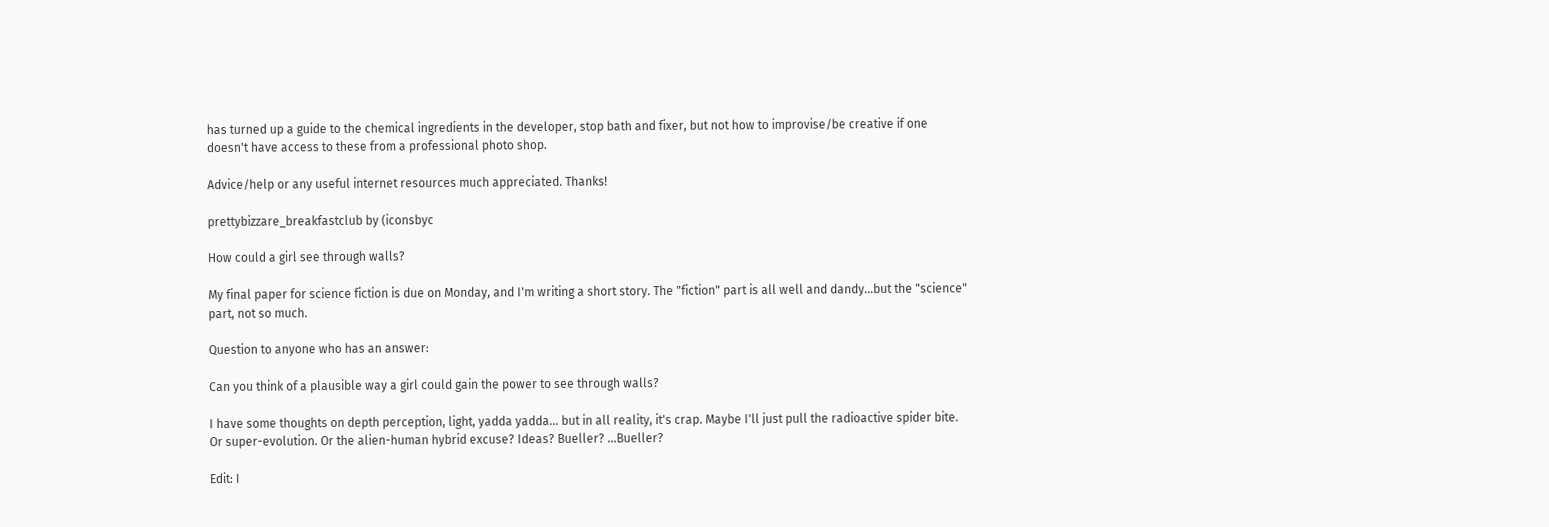has turned up a guide to the chemical ingredients in the developer, stop bath and fixer, but not how to improvise/be creative if one doesn't have access to these from a professional photo shop.

Advice/help or any useful internet resources much appreciated. Thanks!

prettybizzare_breakfastclub by (iconsbyc

How could a girl see through walls?

My final paper for science fiction is due on Monday, and I'm writing a short story. The "fiction" part is all well and dandy...but the "science" part, not so much.

Question to anyone who has an answer:

Can you think of a plausible way a girl could gain the power to see through walls?

I have some thoughts on depth perception, light, yadda yadda... but in all reality, it's crap. Maybe I'll just pull the radioactive spider bite. Or super-evolution. Or the alien-human hybrid excuse? Ideas? Bueller? ...Bueller?

Edit: I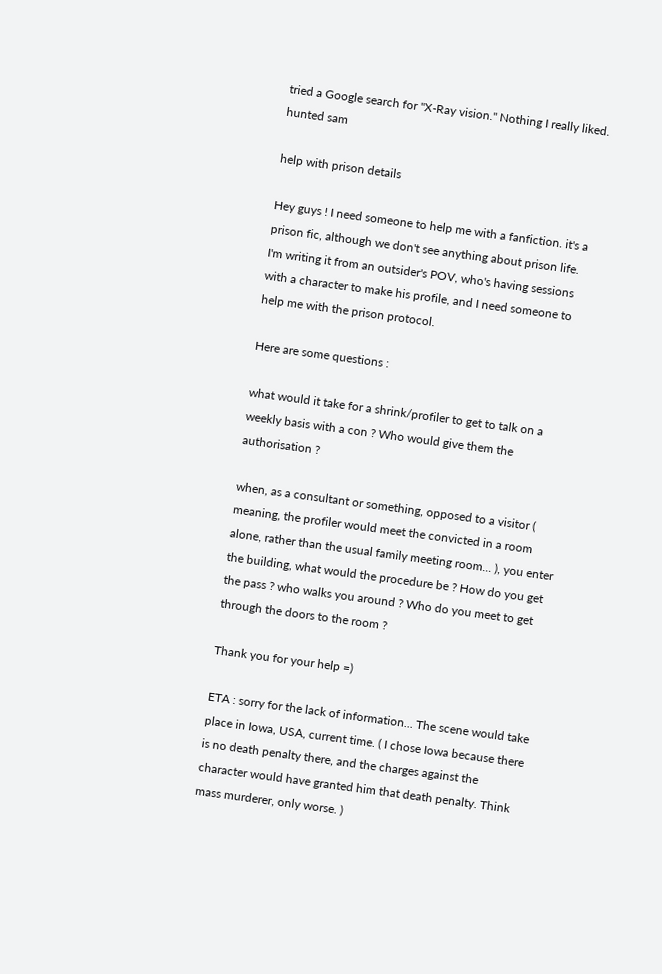tried a Google search for "X-Ray vision." Nothing I really liked.
hunted sam

help with prison details

Hey guys ! I need someone to help me with a fanfiction. it's a prison fic, although we don't see anything about prison life. I'm writing it from an outsider's POV, who's having sessions with a character to make his profile, and I need someone to help me with the prison protocol.

Here are some questions :

what would it take for a shrink/profiler to get to talk on a weekly basis with a con ? Who would give them the authorisation ?

when, as a consultant or something, opposed to a visitor ( meaning, the profiler would meet the convicted in a room alone, rather than the usual family meeting room... ), you enter the building, what would the procedure be ? How do you get the pass ? who walks you around ? Who do you meet to get through the doors to the room ?

Thank you for your help =)

ETA : sorry for the lack of information... The scene would take place in Iowa, USA, current time. ( I chose Iowa because there is no death penalty there, and the charges against the character would have granted him that death penalty. Think mass murderer, only worse. )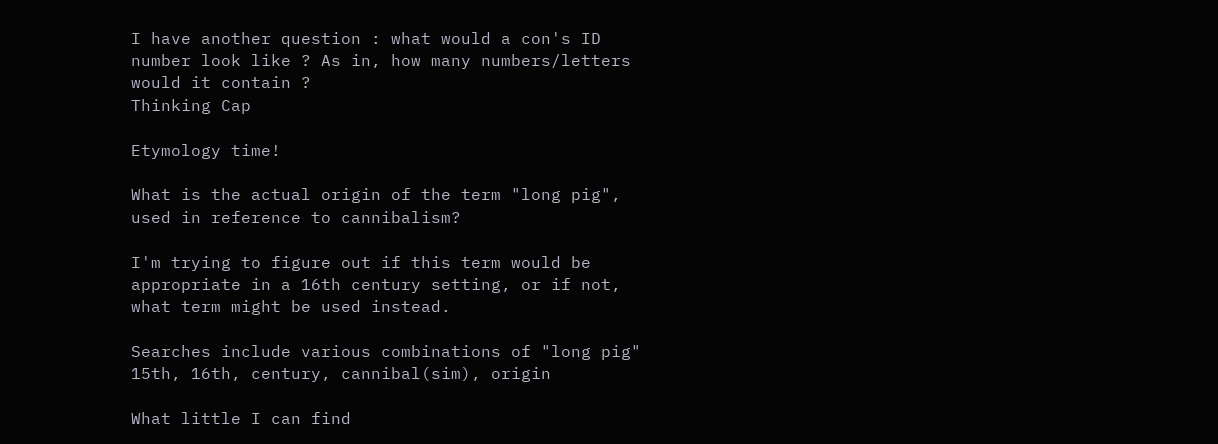I have another question : what would a con's ID number look like ? As in, how many numbers/letters would it contain ?
Thinking Cap

Etymology time!

What is the actual origin of the term "long pig", used in reference to cannibalism?

I'm trying to figure out if this term would be appropriate in a 16th century setting, or if not, what term might be used instead.

Searches include various combinations of "long pig" 15th, 16th, century, cannibal(sim), origin

What little I can find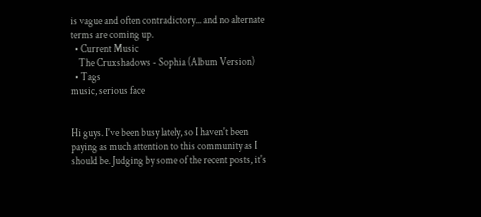is vague and often contradictory... and no alternate terms are coming up.
  • Current Music
    The Cruxshadows - Sophia (Album Version)
  • Tags
music, serious face


Hi guys. I've been busy lately, so I haven't been paying as much attention to this community as I should be. Judging by some of the recent posts, it's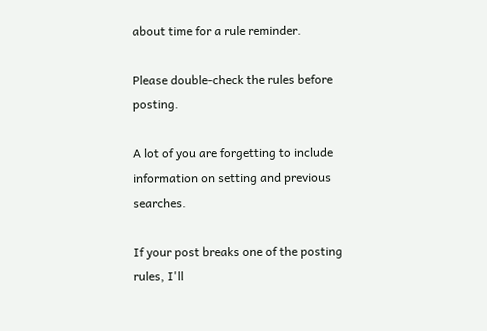about time for a rule reminder.

Please double-check the rules before posting.

A lot of you are forgetting to include information on setting and previous searches.

If your post breaks one of the posting rules, I'll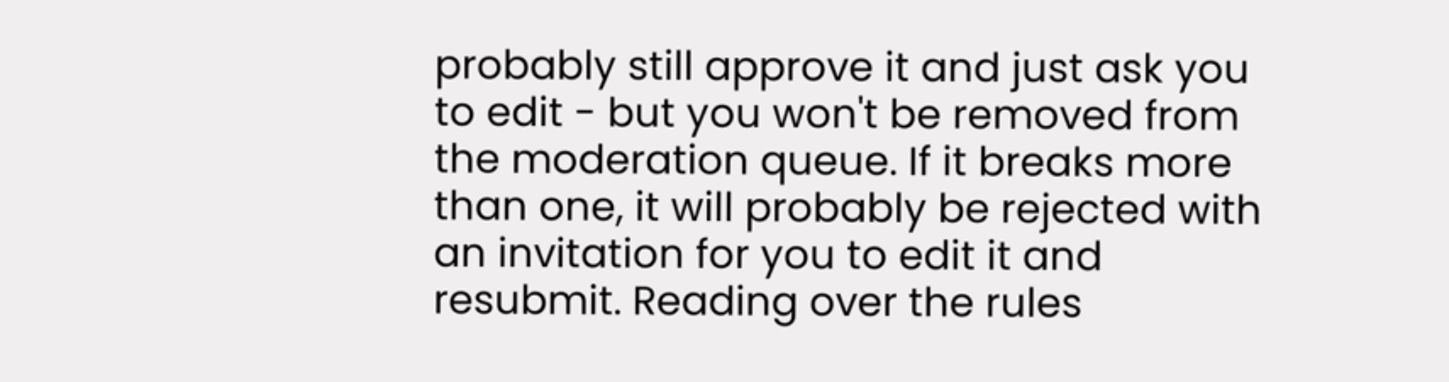probably still approve it and just ask you to edit - but you won't be removed from the moderation queue. If it breaks more than one, it will probably be rejected with an invitation for you to edit it and resubmit. Reading over the rules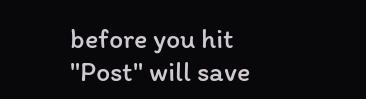before you hit "Post" will save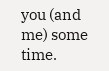you (and me) some time.